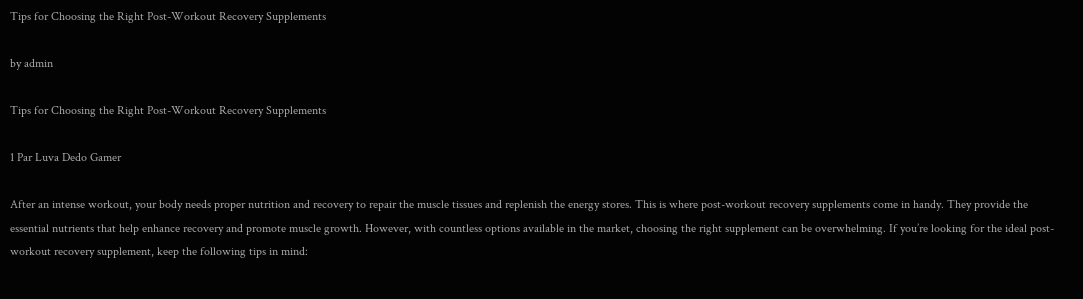Tips for Choosing the Right Post-Workout Recovery Supplements

by admin

Tips for Choosing the Right Post-Workout Recovery Supplements

1 Par Luva Dedo Gamer

After an intense workout, your body needs proper nutrition and recovery to repair the muscle tissues and replenish the energy stores. This is where post-workout recovery supplements come in handy. They provide the essential nutrients that help enhance recovery and promote muscle growth. However, with countless options available in the market, choosing the right supplement can be overwhelming. If you’re looking for the ideal post-workout recovery supplement, keep the following tips in mind: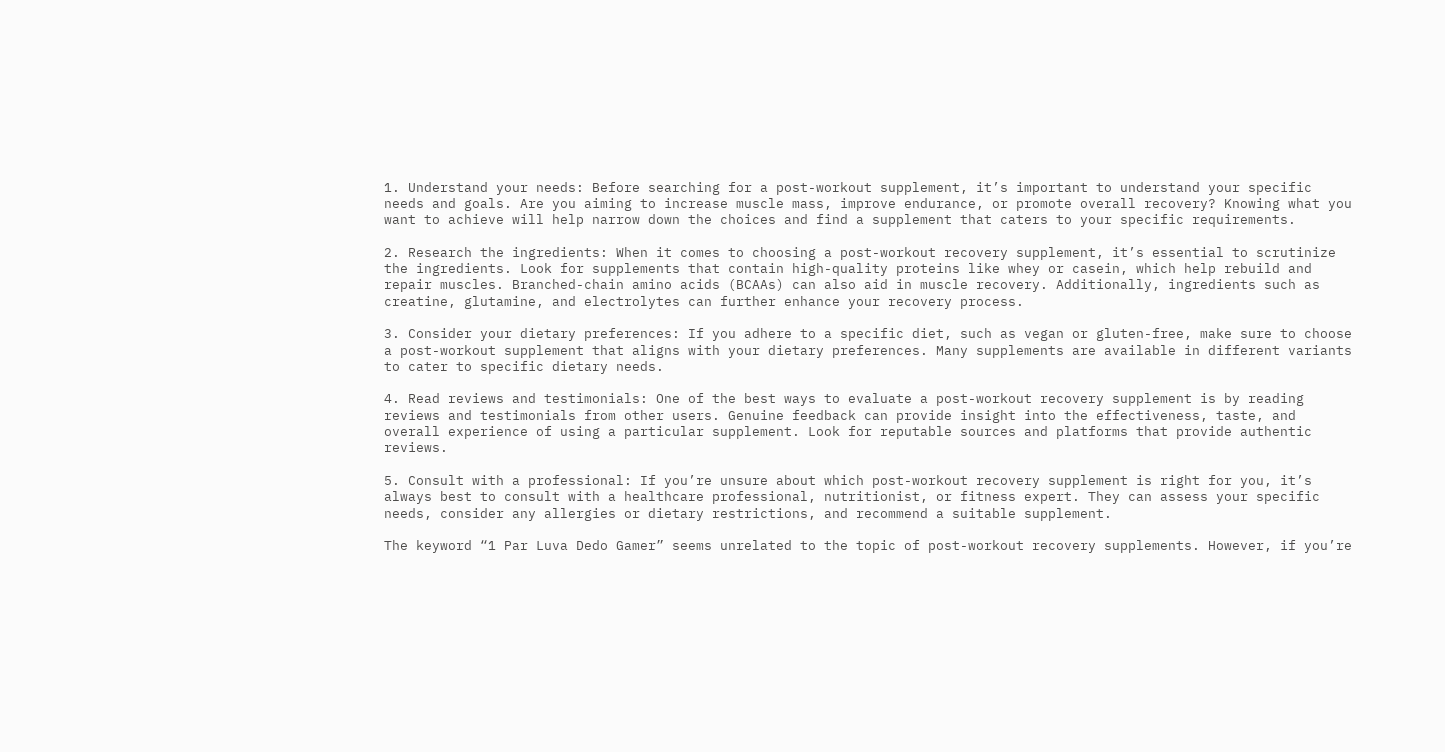1. Understand your needs: Before searching for a post-workout supplement, it’s important to understand your specific needs and goals. Are you aiming to increase muscle mass, improve endurance, or promote overall recovery? Knowing what you want to achieve will help narrow down the choices and find a supplement that caters to your specific requirements.

2. Research the ingredients: When it comes to choosing a post-workout recovery supplement, it’s essential to scrutinize the ingredients. Look for supplements that contain high-quality proteins like whey or casein, which help rebuild and repair muscles. Branched-chain amino acids (BCAAs) can also aid in muscle recovery. Additionally, ingredients such as creatine, glutamine, and electrolytes can further enhance your recovery process.

3. Consider your dietary preferences: If you adhere to a specific diet, such as vegan or gluten-free, make sure to choose a post-workout supplement that aligns with your dietary preferences. Many supplements are available in different variants to cater to specific dietary needs.

4. Read reviews and testimonials: One of the best ways to evaluate a post-workout recovery supplement is by reading reviews and testimonials from other users. Genuine feedback can provide insight into the effectiveness, taste, and overall experience of using a particular supplement. Look for reputable sources and platforms that provide authentic reviews.

5. Consult with a professional: If you’re unsure about which post-workout recovery supplement is right for you, it’s always best to consult with a healthcare professional, nutritionist, or fitness expert. They can assess your specific needs, consider any allergies or dietary restrictions, and recommend a suitable supplement.

The keyword “1 Par Luva Dedo Gamer” seems unrelated to the topic of post-workout recovery supplements. However, if you’re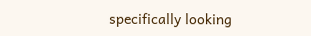specifically looking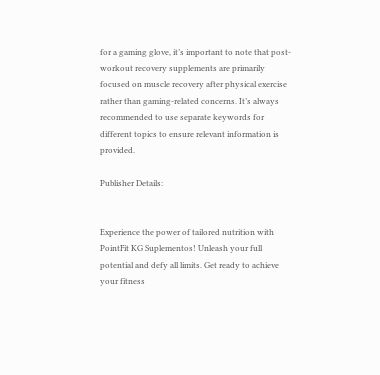for a gaming glove, it’s important to note that post-workout recovery supplements are primarily focused on muscle recovery after physical exercise rather than gaming-related concerns. It’s always recommended to use separate keywords for different topics to ensure relevant information is provided.

Publisher Details:


Experience the power of tailored nutrition with PointFit KG Suplementos! Unleash your full potential and defy all limits. Get ready to achieve your fitness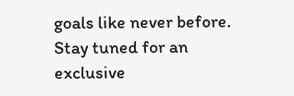goals like never before. Stay tuned for an exclusive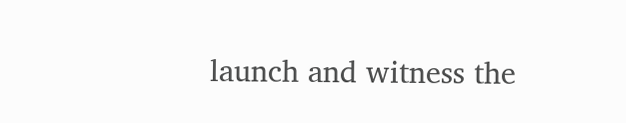launch and witness the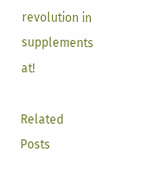revolution in supplements at!

Related Posts